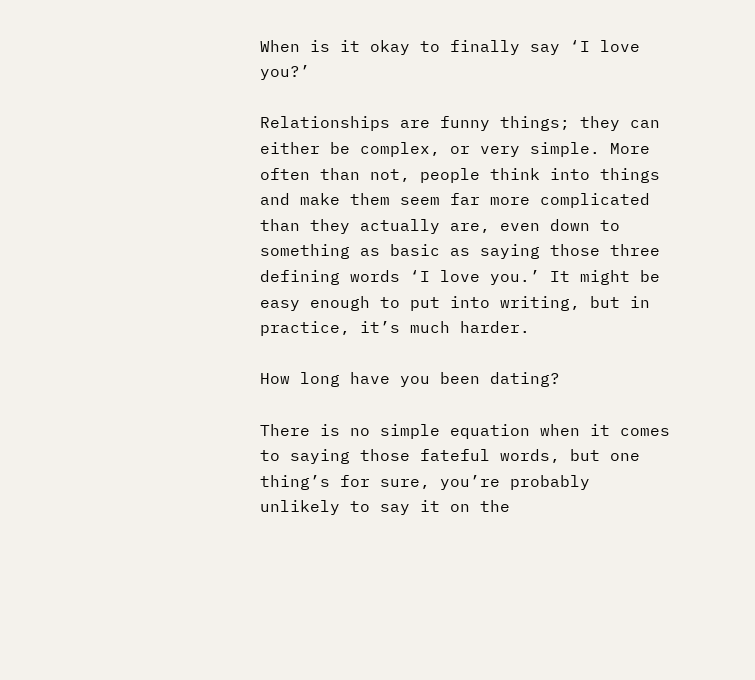When is it okay to finally say ‘I love you?’

Relationships are funny things; they can either be complex, or very simple. More often than not, people think into things and make them seem far more complicated than they actually are, even down to something as basic as saying those three defining words ‘I love you.’ It might be easy enough to put into writing, but in practice, it’s much harder.

How long have you been dating?

There is no simple equation when it comes to saying those fateful words, but one thing’s for sure, you’re probably unlikely to say it on the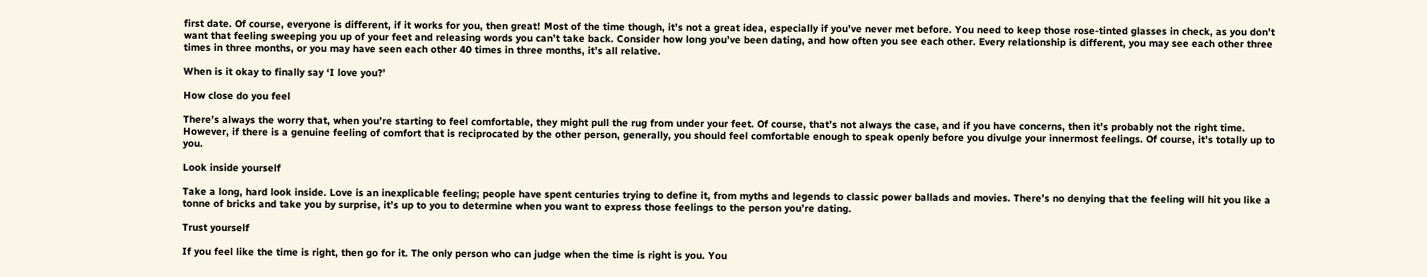first date. Of course, everyone is different, if it works for you, then great! Most of the time though, it’s not a great idea, especially if you’ve never met before. You need to keep those rose-tinted glasses in check, as you don’t want that feeling sweeping you up of your feet and releasing words you can’t take back. Consider how long you’ve been dating, and how often you see each other. Every relationship is different, you may see each other three times in three months, or you may have seen each other 40 times in three months, it’s all relative.

When is it okay to finally say ‘I love you?’

How close do you feel

There’s always the worry that, when you’re starting to feel comfortable, they might pull the rug from under your feet. Of course, that’s not always the case, and if you have concerns, then it’s probably not the right time. However, if there is a genuine feeling of comfort that is reciprocated by the other person, generally, you should feel comfortable enough to speak openly before you divulge your innermost feelings. Of course, it’s totally up to you.

Look inside yourself

Take a long, hard look inside. Love is an inexplicable feeling; people have spent centuries trying to define it, from myths and legends to classic power ballads and movies. There’s no denying that the feeling will hit you like a tonne of bricks and take you by surprise, it’s up to you to determine when you want to express those feelings to the person you’re dating.

Trust yourself

If you feel like the time is right, then go for it. The only person who can judge when the time is right is you. You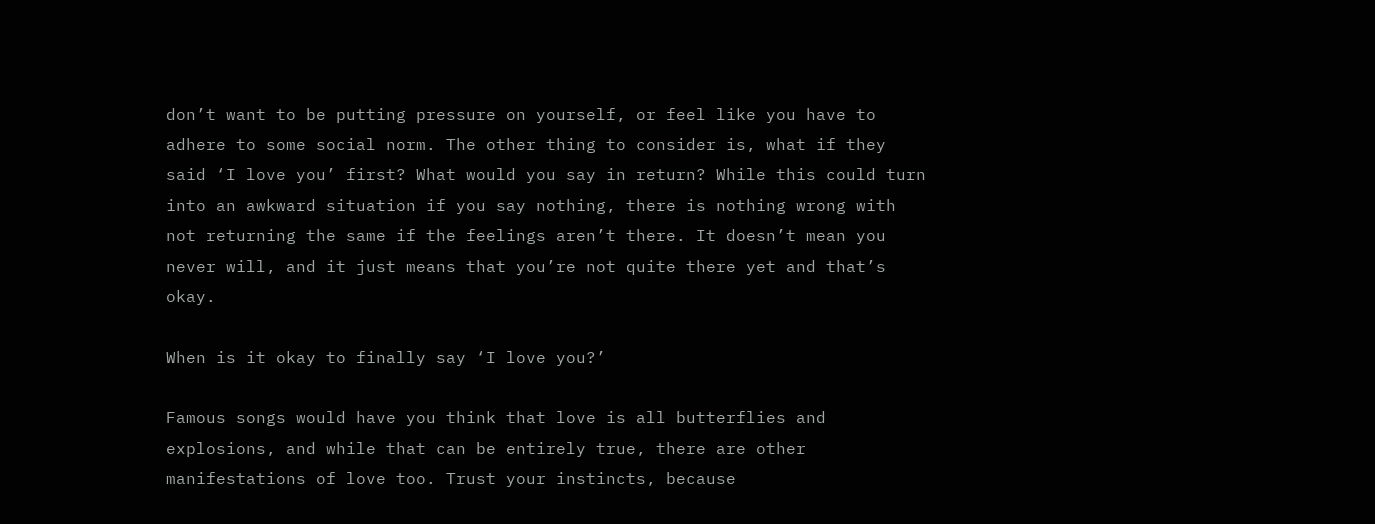don’t want to be putting pressure on yourself, or feel like you have to adhere to some social norm. The other thing to consider is, what if they said ‘I love you’ first? What would you say in return? While this could turn into an awkward situation if you say nothing, there is nothing wrong with not returning the same if the feelings aren’t there. It doesn’t mean you never will, and it just means that you’re not quite there yet and that’s okay.

When is it okay to finally say ‘I love you?’

Famous songs would have you think that love is all butterflies and explosions, and while that can be entirely true, there are other manifestations of love too. Trust your instincts, because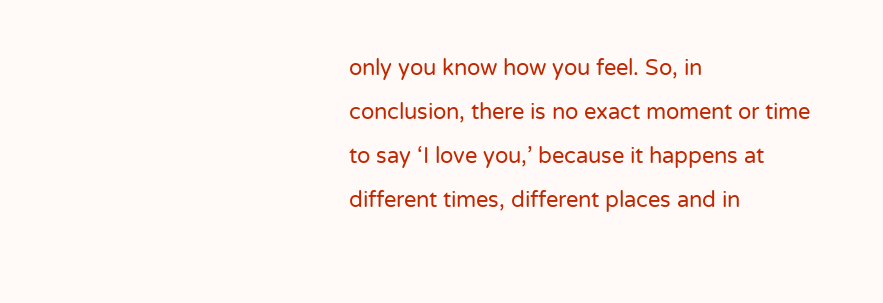only you know how you feel. So, in conclusion, there is no exact moment or time to say ‘I love you,’ because it happens at different times, different places and in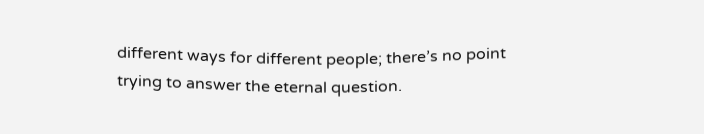different ways for different people; there’s no point trying to answer the eternal question.